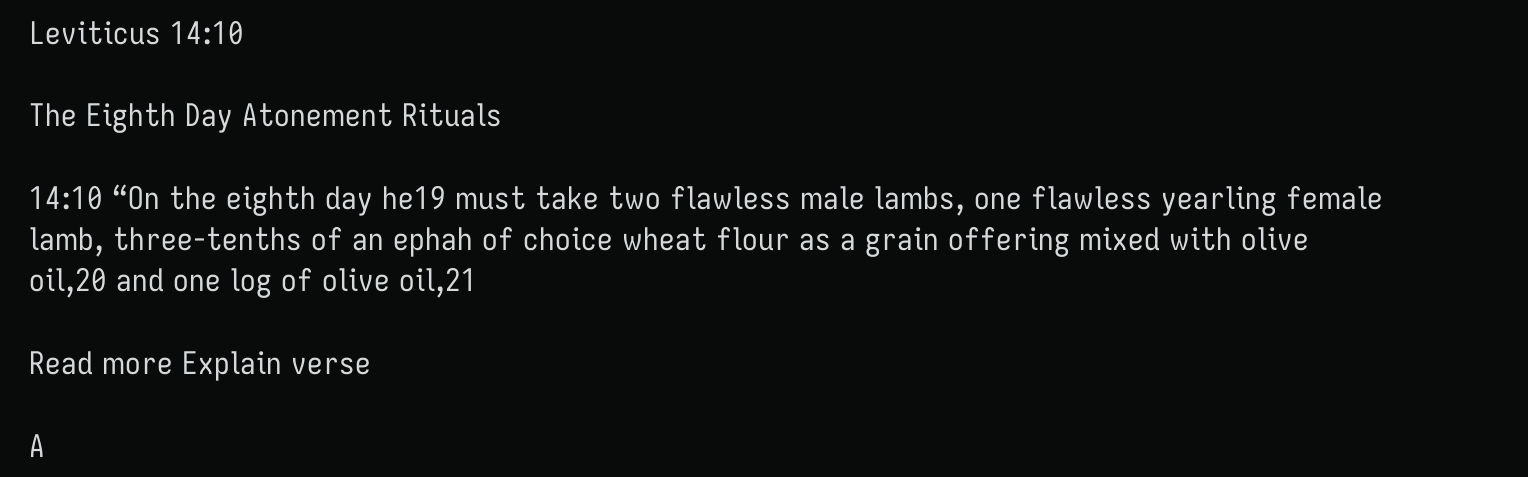Leviticus 14:10

The Eighth Day Atonement Rituals

14:10 “On the eighth day he19 must take two flawless male lambs, one flawless yearling female lamb, three-tenths of an ephah of choice wheat flour as a grain offering mixed with olive oil,20 and one log of olive oil,21

Read more Explain verse

A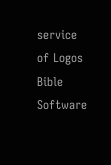service of Logos Bible Software